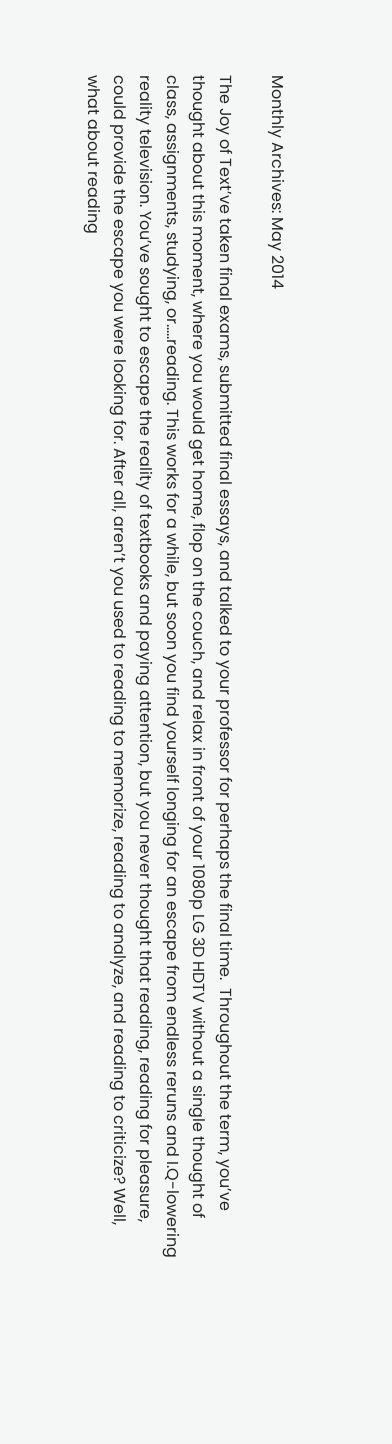Monthly Archives: May 2014

The Joy of Text’ve taken final exams, submitted final essays, and talked to your professor for perhaps the final time.  Throughout the term, you’ve thought about this moment, where you would get home, flop on the couch, and relax in front of your 1080p LG 3D HDTV without a single thought of class, assignments, studying, or…..reading. This works for a while, but soon you find yourself longing for an escape from endless reruns and I.Q-lowering reality television. You’ve sought to escape the reality of textbooks and paying attention, but you never thought that reading, reading for pleasure, could provide the escape you were looking for. After all, aren’t you used to reading to memorize, reading to analyze, and reading to criticize? Well, what about reading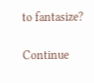to fantasize?

Continue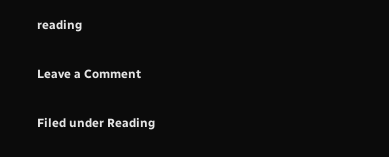reading

Leave a Comment

Filed under Reading